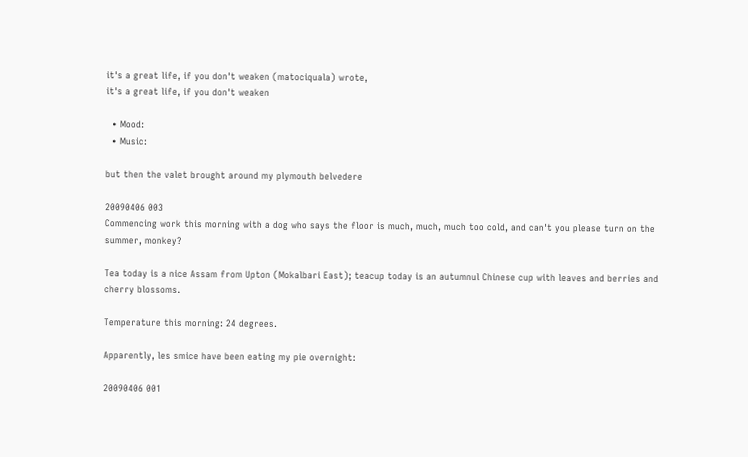it's a great life, if you don't weaken (matociquala) wrote,
it's a great life, if you don't weaken

  • Mood:
  • Music:

but then the valet brought around my plymouth belvedere

20090406 003
Commencing work this morning with a dog who says the floor is much, much, much too cold, and can't you please turn on the summer, monkey?

Tea today is a nice Assam from Upton (Mokalbari East); teacup today is an autumnul Chinese cup with leaves and berries and cherry blossoms.

Temperature this morning: 24 degrees.

Apparently, les smice have been eating my pie overnight:

20090406 001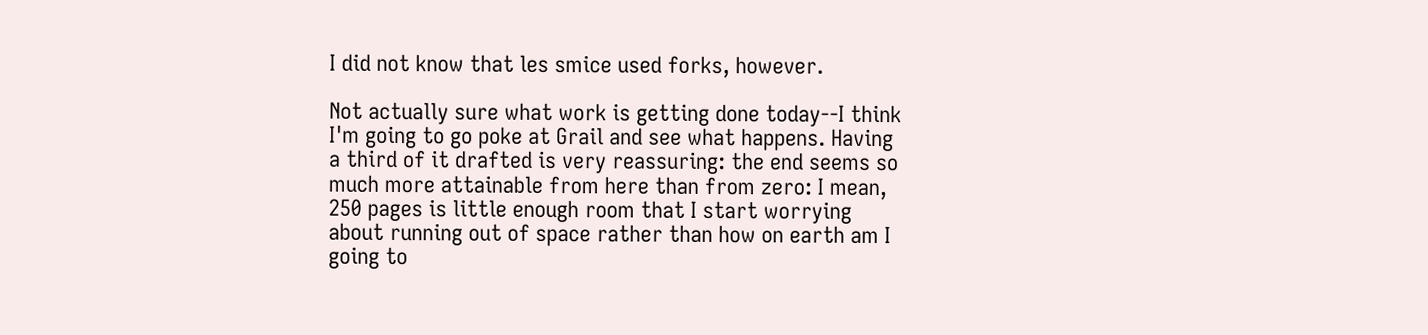I did not know that les smice used forks, however.

Not actually sure what work is getting done today--I think I'm going to go poke at Grail and see what happens. Having a third of it drafted is very reassuring: the end seems so much more attainable from here than from zero: I mean, 250 pages is little enough room that I start worrying about running out of space rather than how on earth am I going to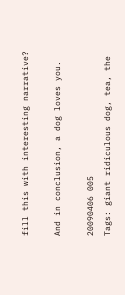fill this with interesting narrative?

And in conclusion, a dog loves you.

20090406 005
Tags: giant ridiculous dog, tea, the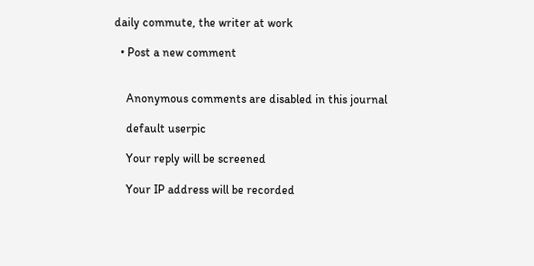daily commute, the writer at work

  • Post a new comment


    Anonymous comments are disabled in this journal

    default userpic

    Your reply will be screened

    Your IP address will be recorded